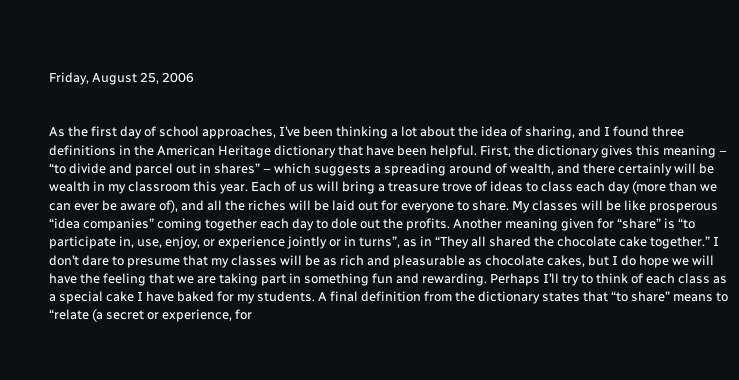Friday, August 25, 2006


As the first day of school approaches, I’ve been thinking a lot about the idea of sharing, and I found three definitions in the American Heritage dictionary that have been helpful. First, the dictionary gives this meaning – “to divide and parcel out in shares” – which suggests a spreading around of wealth, and there certainly will be wealth in my classroom this year. Each of us will bring a treasure trove of ideas to class each day (more than we can ever be aware of), and all the riches will be laid out for everyone to share. My classes will be like prosperous “idea companies” coming together each day to dole out the profits. Another meaning given for “share” is “to participate in, use, enjoy, or experience jointly or in turns”, as in “They all shared the chocolate cake together.” I don’t dare to presume that my classes will be as rich and pleasurable as chocolate cakes, but I do hope we will have the feeling that we are taking part in something fun and rewarding. Perhaps I’ll try to think of each class as a special cake I have baked for my students. A final definition from the dictionary states that “to share” means to “relate (a secret or experience, for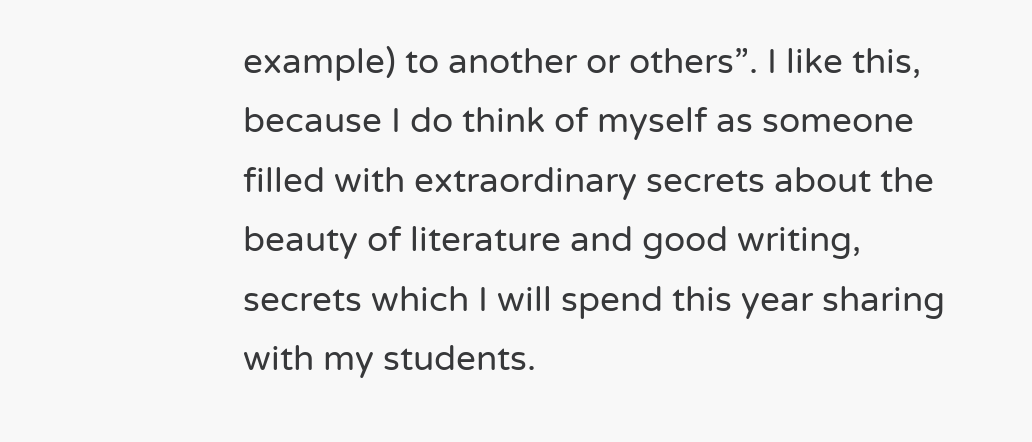example) to another or others”. I like this, because I do think of myself as someone filled with extraordinary secrets about the beauty of literature and good writing, secrets which I will spend this year sharing with my students.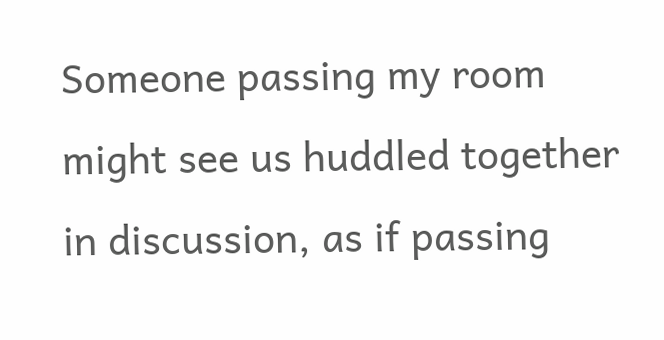Someone passing my room might see us huddled together in discussion, as if passing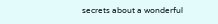secrets about a wonderful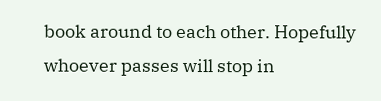book around to each other. Hopefully whoever passes will stop in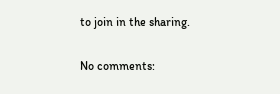to join in the sharing.

No comments: